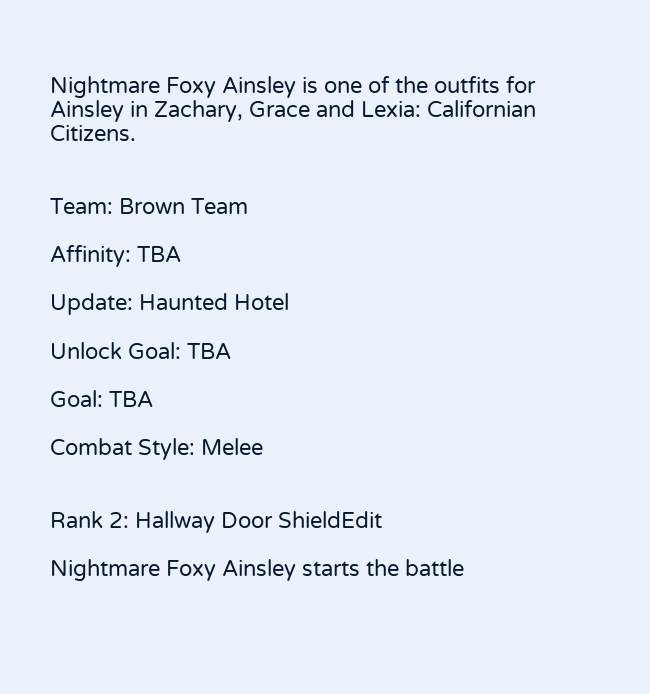Nightmare Foxy Ainsley is one of the outfits for Ainsley in Zachary, Grace and Lexia: Californian Citizens.


Team: Brown Team

Affinity: TBA

Update: Haunted Hotel

Unlock Goal: TBA

Goal: TBA

Combat Style: Melee


Rank 2: Hallway Door ShieldEdit

Nightmare Foxy Ainsley starts the battle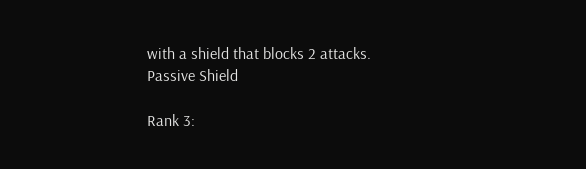with a shield that blocks 2 attacks.
Passive Shield

Rank 3: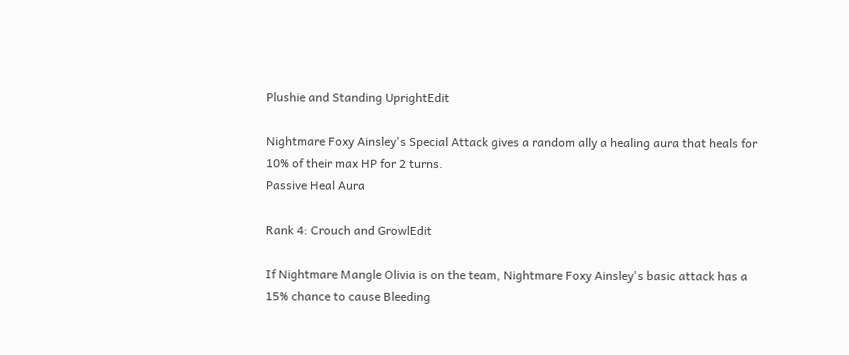Plushie and Standing UprightEdit

Nightmare Foxy Ainsley's Special Attack gives a random ally a healing aura that heals for 10% of their max HP for 2 turns.
Passive Heal Aura

Rank 4: Crouch and GrowlEdit

If Nightmare Mangle Olivia is on the team, Nightmare Foxy Ainsley's basic attack has a 15% chance to cause Bleeding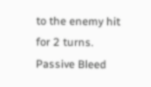to the enemy hit for 2 turns.
Passive Bleed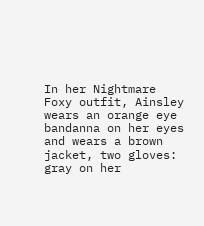In her Nightmare Foxy outfit, Ainsley wears an orange eye bandanna on her eyes and wears a brown jacket, two gloves: gray on her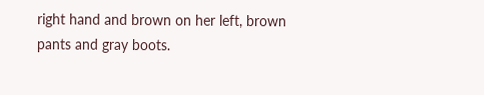right hand and brown on her left, brown pants and gray boots.